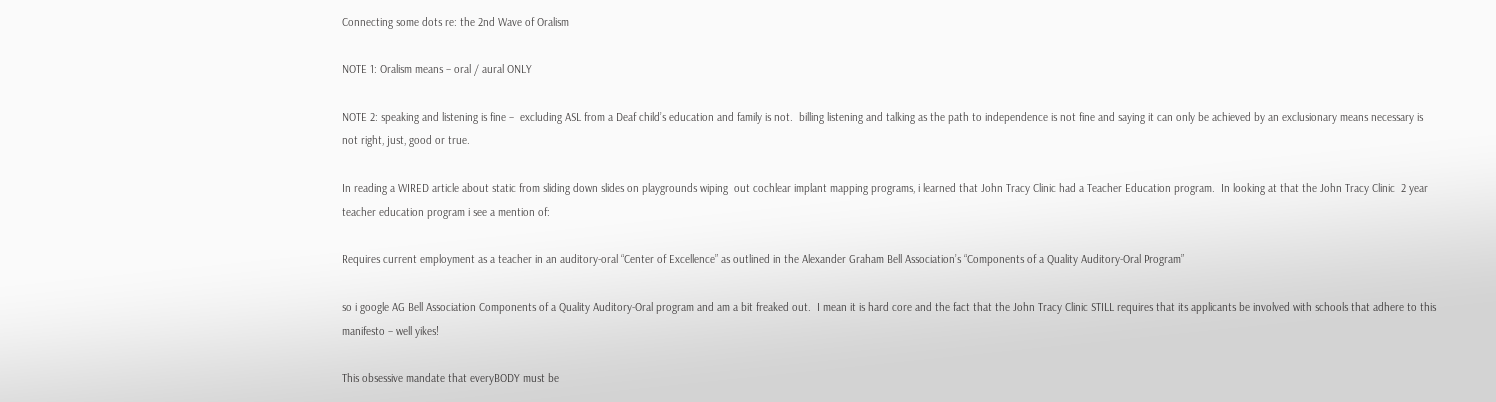Connecting some dots re: the 2nd Wave of Oralism

NOTE 1: Oralism means – oral / aural ONLY

NOTE 2: speaking and listening is fine –  excluding ASL from a Deaf child’s education and family is not.  billing listening and talking as the path to independence is not fine and saying it can only be achieved by an exclusionary means necessary is not right, just, good or true.

In reading a WIRED article about static from sliding down slides on playgrounds wiping  out cochlear implant mapping programs, i learned that John Tracy Clinic had a Teacher Education program.  In looking at that the John Tracy Clinic  2 year teacher education program i see a mention of:

Requires current employment as a teacher in an auditory-oral “Center of Excellence” as outlined in the Alexander Graham Bell Association’s “Components of a Quality Auditory-Oral Program”

so i google AG Bell Association Components of a Quality Auditory-Oral program and am a bit freaked out.  I mean it is hard core and the fact that the John Tracy Clinic STILL requires that its applicants be involved with schools that adhere to this manifesto – well yikes!

This obsessive mandate that everyBODY must be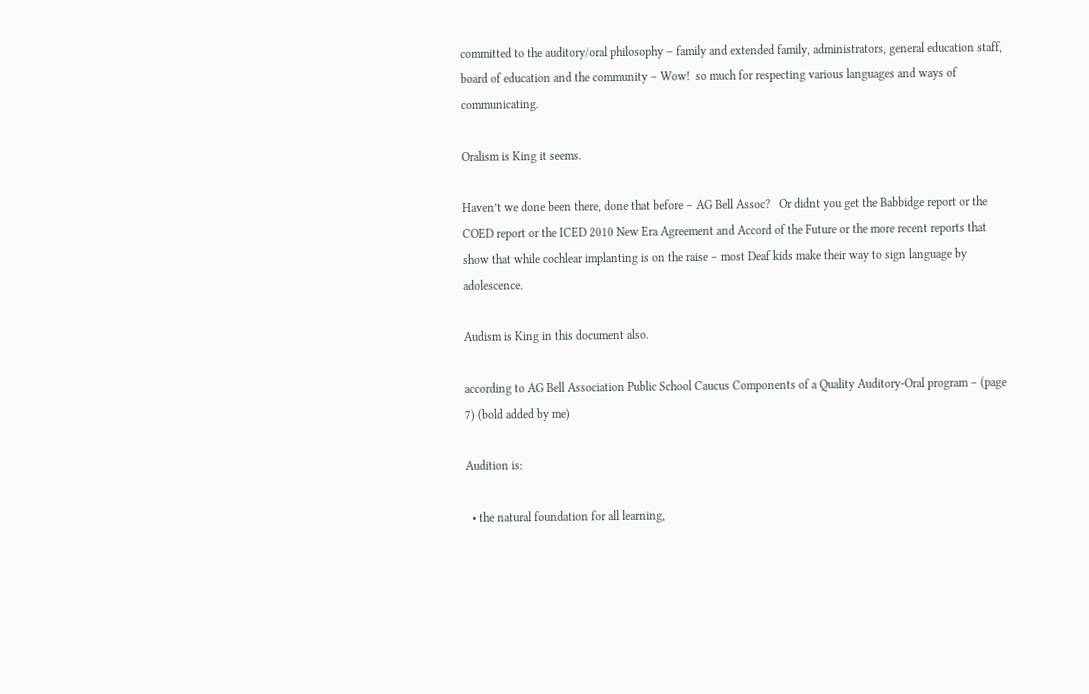committed to the auditory/oral philosophy – family and extended family, administrators, general education staff, board of education and the community – Wow!  so much for respecting various languages and ways of communicating.

Oralism is King it seems.

Haven’t we done been there, done that before – AG Bell Assoc?   Or didnt you get the Babbidge report or the COED report or the ICED 2010 New Era Agreement and Accord of the Future or the more recent reports that show that while cochlear implanting is on the raise – most Deaf kids make their way to sign language by adolescence.

Audism is King in this document also.

according to AG Bell Association Public School Caucus Components of a Quality Auditory-Oral program – (page 7) (bold added by me)

Audition is:

  • the natural foundation for all learning,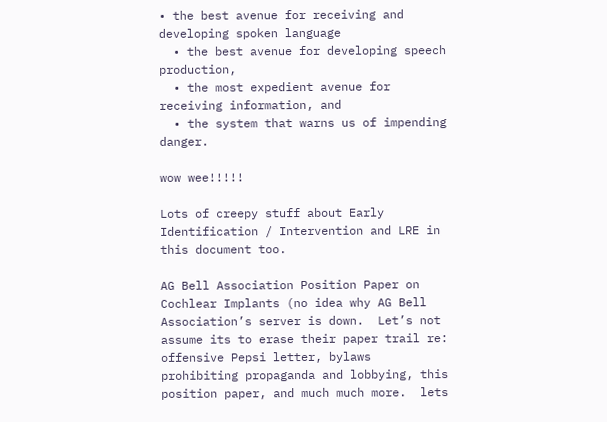• the best avenue for receiving and developing spoken language
  • the best avenue for developing speech production,
  • the most expedient avenue for receiving information, and
  • the system that warns us of impending danger.

wow wee!!!!!

Lots of creepy stuff about Early Identification / Intervention and LRE in this document too.

AG Bell Association Position Paper on Cochlear Implants (no idea why AG Bell Association’s server is down.  Let’s not assume its to erase their paper trail re: offensive Pepsi letter, bylaws prohibiting propaganda and lobbying, this position paper, and much much more.  lets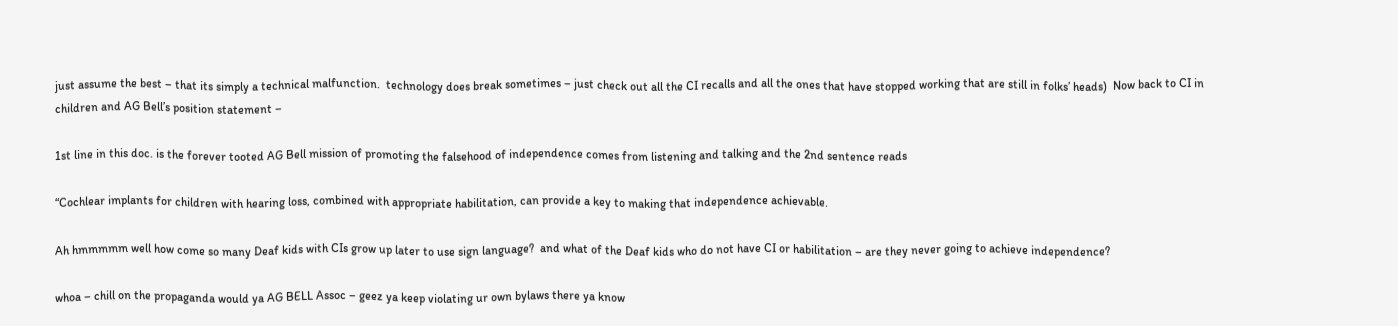just assume the best – that its simply a technical malfunction.  technology does break sometimes – just check out all the CI recalls and all the ones that have stopped working that are still in folks’ heads)  Now back to CI in children and AG Bell’s position statement –

1st line in this doc. is the forever tooted AG Bell mission of promoting the falsehood of independence comes from listening and talking and the 2nd sentence reads

“Cochlear implants for children with hearing loss, combined with appropriate habilitation, can provide a key to making that independence achievable.

Ah hmmmmm well how come so many Deaf kids with CIs grow up later to use sign language?  and what of the Deaf kids who do not have CI or habilitation – are they never going to achieve independence?

whoa – chill on the propaganda would ya AG BELL Assoc – geez ya keep violating ur own bylaws there ya know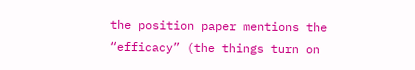the position paper mentions the “efficacy” (the things turn on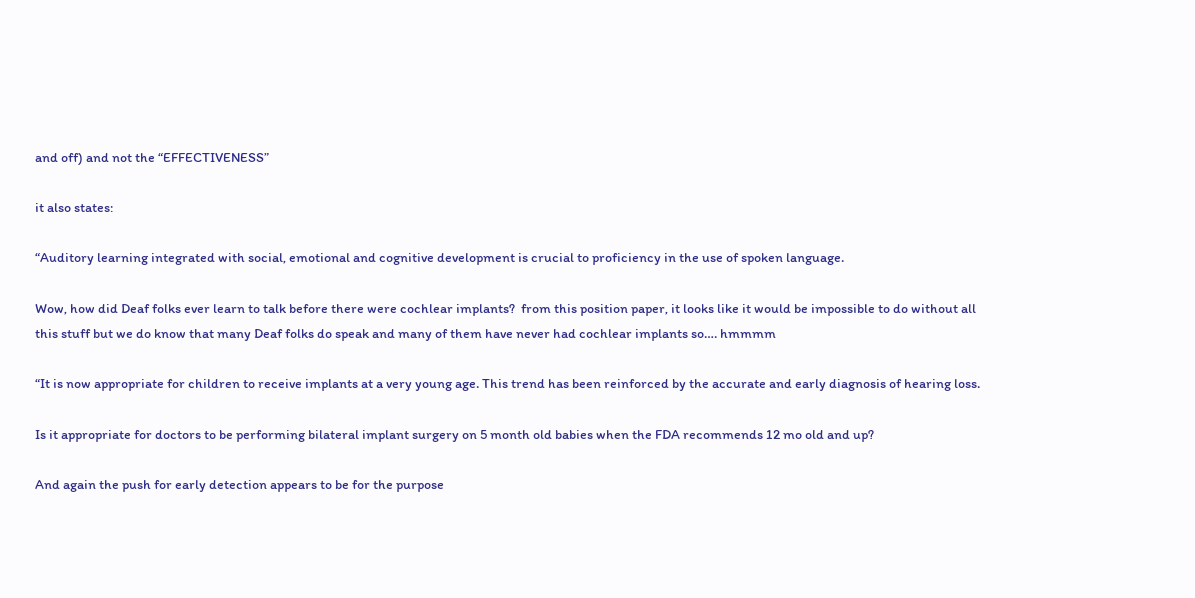and off) and not the “EFFECTIVENESS”

it also states:

“Auditory learning integrated with social, emotional and cognitive development is crucial to proficiency in the use of spoken language.

Wow, how did Deaf folks ever learn to talk before there were cochlear implants?  from this position paper, it looks like it would be impossible to do without all this stuff but we do know that many Deaf folks do speak and many of them have never had cochlear implants so…. hmmmm

“It is now appropriate for children to receive implants at a very young age. This trend has been reinforced by the accurate and early diagnosis of hearing loss.

Is it appropriate for doctors to be performing bilateral implant surgery on 5 month old babies when the FDA recommends 12 mo old and up?

And again the push for early detection appears to be for the purpose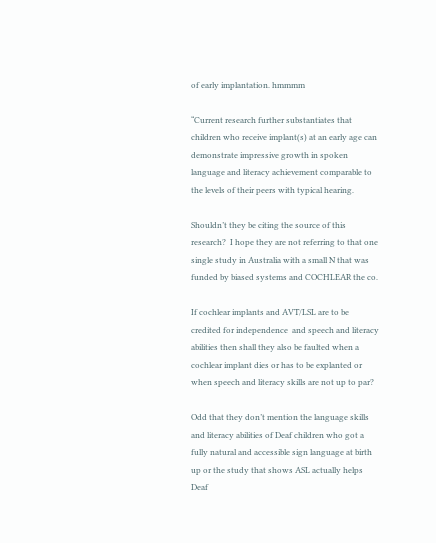of early implantation. hmmmm

“Current research further substantiates that children who receive implant(s) at an early age can demonstrate impressive growth in spoken language and literacy achievement comparable to the levels of their peers with typical hearing.

Shouldn’t they be citing the source of this research?  I hope they are not referring to that one single study in Australia with a small N that was funded by biased systems and COCHLEAR the co.

If cochlear implants and AVT/LSL are to be credited for independence  and speech and literacy abilities then shall they also be faulted when a cochlear implant dies or has to be explanted or when speech and literacy skills are not up to par?

Odd that they don’t mention the language skills and literacy abilities of Deaf children who got a fully natural and accessible sign language at birth up or the study that shows ASL actually helps Deaf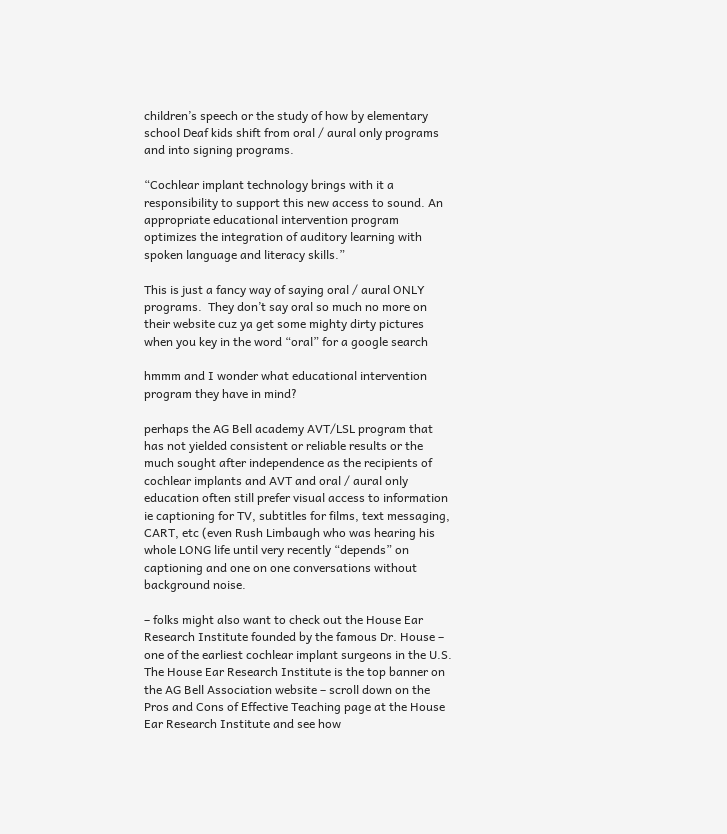children’s speech or the study of how by elementary school Deaf kids shift from oral / aural only programs and into signing programs.

“Cochlear implant technology brings with it a responsibility to support this new access to sound. An appropriate educational intervention program optimizes the integration of auditory learning with spoken language and literacy skills.”

This is just a fancy way of saying oral / aural ONLY programs.  They don’t say oral so much no more on their website cuz ya get some mighty dirty pictures when you key in the word “oral” for a google search

hmmm and I wonder what educational intervention program they have in mind?

perhaps the AG Bell academy AVT/LSL program that has not yielded consistent or reliable results or the much sought after independence as the recipients of cochlear implants and AVT and oral / aural only education often still prefer visual access to information ie captioning for TV, subtitles for films, text messaging, CART, etc (even Rush Limbaugh who was hearing his whole LONG life until very recently “depends” on captioning and one on one conversations without background noise.

– folks might also want to check out the House Ear Research Institute founded by the famous Dr. House – one of the earliest cochlear implant surgeons in the U.S.  The House Ear Research Institute is the top banner on the AG Bell Association website – scroll down on the Pros and Cons of Effective Teaching page at the House Ear Research Institute and see how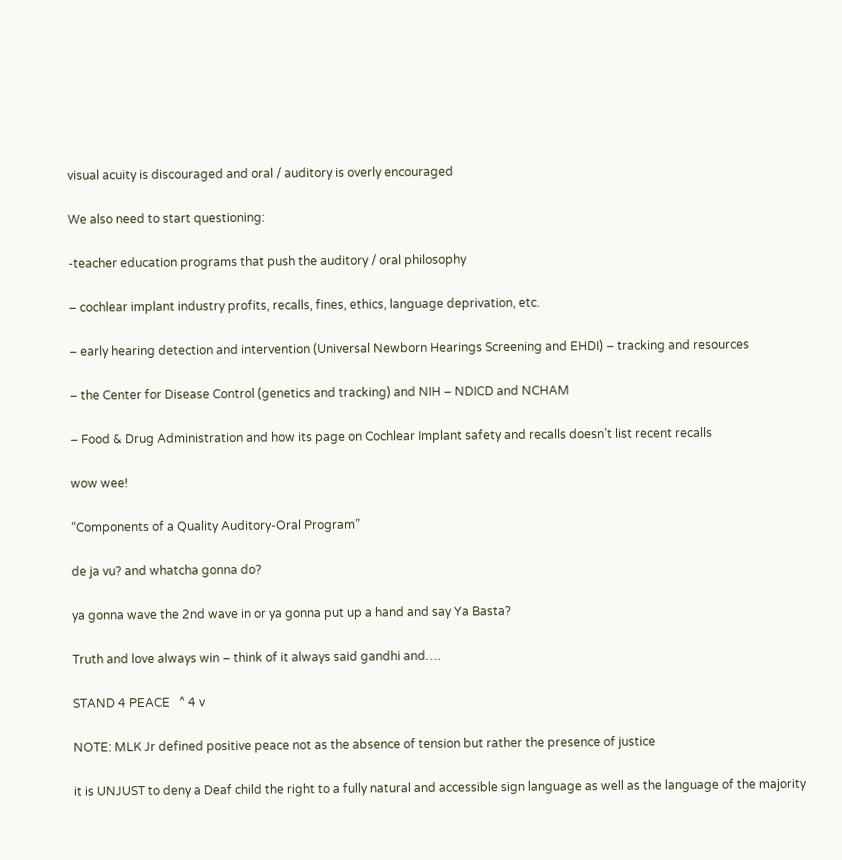visual acuity is discouraged and oral / auditory is overly encouraged

We also need to start questioning:

-teacher education programs that push the auditory / oral philosophy

– cochlear implant industry profits, recalls, fines, ethics, language deprivation, etc.

– early hearing detection and intervention (Universal Newborn Hearings Screening and EHDI) – tracking and resources

– the Center for Disease Control (genetics and tracking) and NIH – NDICD and NCHAM

– Food & Drug Administration and how its page on Cochlear Implant safety and recalls doesn’t list recent recalls

wow wee!

“Components of a Quality Auditory-Oral Program”

de ja vu? and whatcha gonna do?

ya gonna wave the 2nd wave in or ya gonna put up a hand and say Ya Basta?

Truth and love always win – think of it always said gandhi and….

STAND 4 PEACE   ^ 4 v

NOTE: MLK Jr defined positive peace not as the absence of tension but rather the presence of justice

it is UNJUST to deny a Deaf child the right to a fully natural and accessible sign language as well as the language of the majority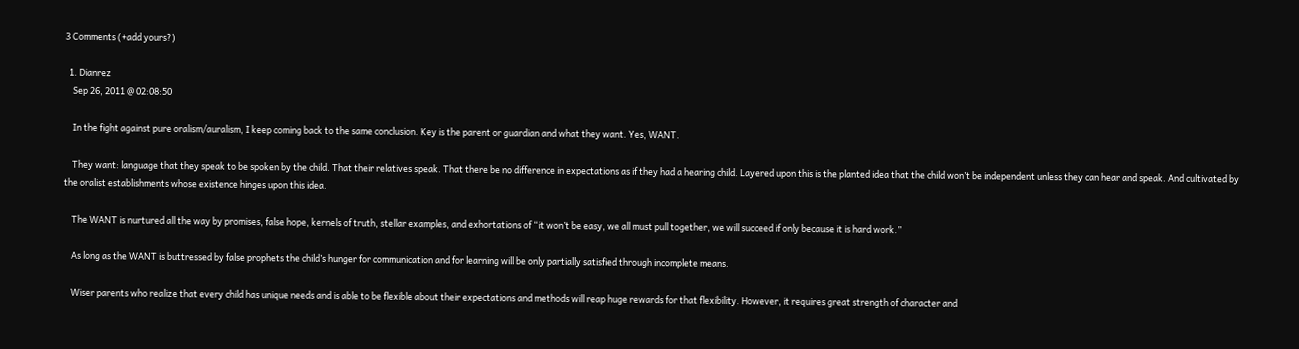3 Comments (+add yours?)

  1. Dianrez
    Sep 26, 2011 @ 02:08:50

    In the fight against pure oralism/auralism, I keep coming back to the same conclusion. Key is the parent or guardian and what they want. Yes, WANT.

    They want: language that they speak to be spoken by the child. That their relatives speak. That there be no difference in expectations as if they had a hearing child. Layered upon this is the planted idea that the child won’t be independent unless they can hear and speak. And cultivated by the oralist establishments whose existence hinges upon this idea.

    The WANT is nurtured all the way by promises, false hope, kernels of truth, stellar examples, and exhortations of “it won’t be easy, we all must pull together, we will succeed if only because it is hard work.”

    As long as the WANT is buttressed by false prophets the child’s hunger for communication and for learning will be only partially satisfied through incomplete means.

    Wiser parents who realize that every child has unique needs and is able to be flexible about their expectations and methods will reap huge rewards for that flexibility. However, it requires great strength of character and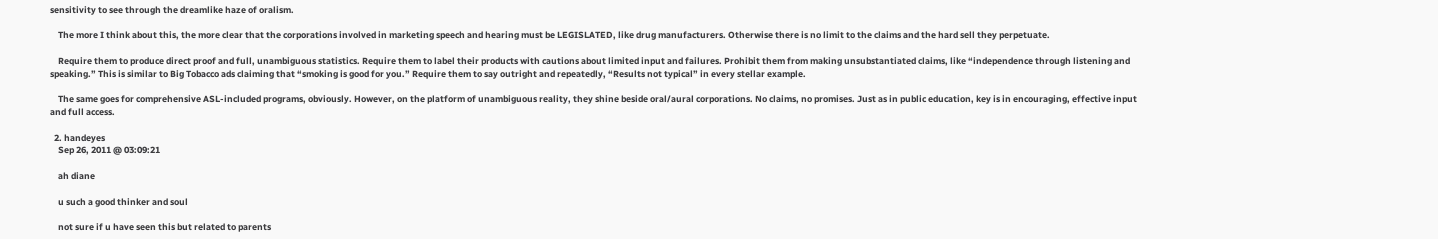sensitivity to see through the dreamlike haze of oralism.

    The more I think about this, the more clear that the corporations involved in marketing speech and hearing must be LEGISLATED, like drug manufacturers. Otherwise there is no limit to the claims and the hard sell they perpetuate.

    Require them to produce direct proof and full, unambiguous statistics. Require them to label their products with cautions about limited input and failures. Prohibit them from making unsubstantiated claims, like “independence through listening and speaking.” This is similar to Big Tobacco ads claiming that “smoking is good for you.” Require them to say outright and repeatedly, “Results not typical” in every stellar example.

    The same goes for comprehensive ASL-included programs, obviously. However, on the platform of unambiguous reality, they shine beside oral/aural corporations. No claims, no promises. Just as in public education, key is in encouraging, effective input and full access.

  2. handeyes
    Sep 26, 2011 @ 03:09:21

    ah diane

    u such a good thinker and soul

    not sure if u have seen this but related to parents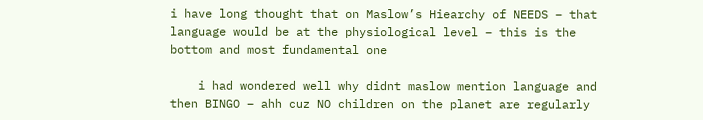i have long thought that on Maslow’s Hiearchy of NEEDS – that language would be at the physiological level – this is the bottom and most fundamental one

    i had wondered well why didnt maslow mention language and then BINGO – ahh cuz NO children on the planet are regularly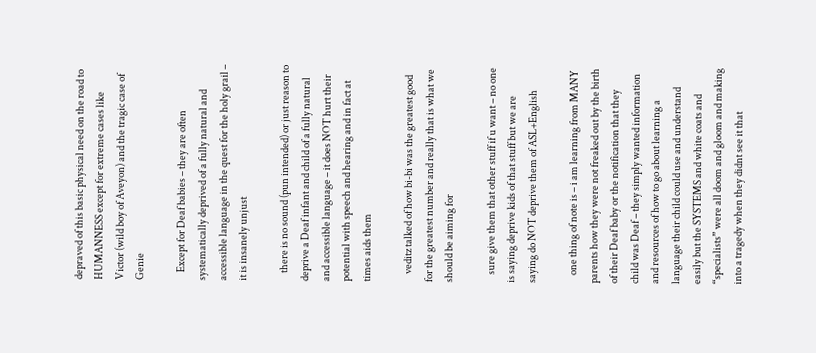depraved of this basic physical need on the road to HUMANNESS except for extreme cases like Victor (wild boy of Aveyon) and the tragic case of Genie

    Except for Deaf babies – they are often systematically deprived of a fully natural and accessible language in the quest for the holy grail – it is insanely unjust

    there is no sound (pun intended) or just reason to deprive a Deaf infant and child of a fully natural and accessible language – it does NOT hurt their potential with speech and hearing and in fact at times aids them

    veditz talked of how bi-bi was the greatest good for the greatest number and really that is what we should be aiming for

    sure give them that other stuff if u want – no one is saying deprive kids of that stuff but we are saying do NOT deprive them of ASL+English

    one thing of note is – i am learning from MANY parents how they were not freaked out by the birth of their Deaf baby or the notification that they child was Deaf – they simply wanted information and resources of how to go about learning a language their child could use and understand easily but the SYSTEMS and white coats and “specialists” were all doom and gloom and making into a tragedy when they didnt see it that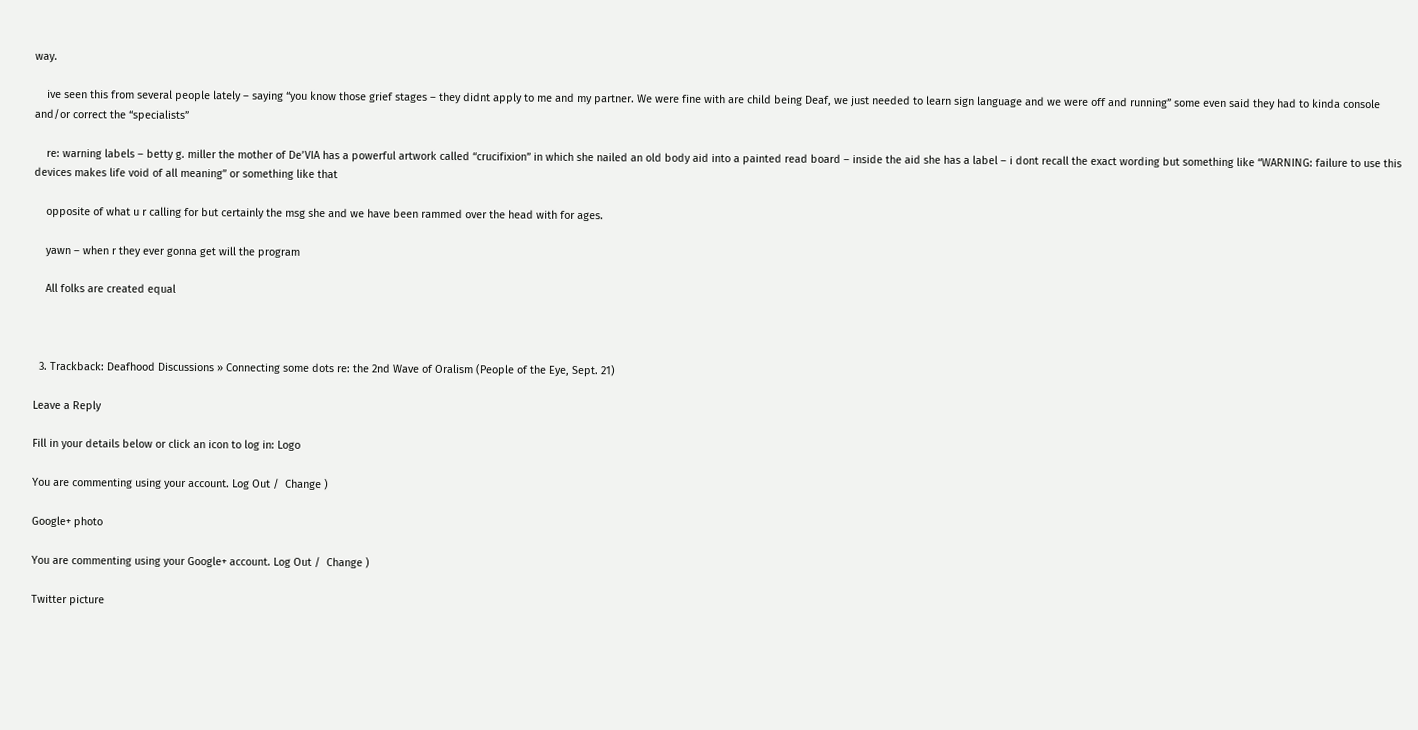way.

    ive seen this from several people lately – saying “you know those grief stages – they didnt apply to me and my partner. We were fine with are child being Deaf, we just needed to learn sign language and we were off and running” some even said they had to kinda console and/or correct the “specialists”

    re: warning labels – betty g. miller the mother of De’VIA has a powerful artwork called “crucifixion” in which she nailed an old body aid into a painted read board – inside the aid she has a label – i dont recall the exact wording but something like “WARNING: failure to use this devices makes life void of all meaning” or something like that

    opposite of what u r calling for but certainly the msg she and we have been rammed over the head with for ages.

    yawn – when r they ever gonna get will the program

    All folks are created equal



  3. Trackback: Deafhood Discussions » Connecting some dots re: the 2nd Wave of Oralism (People of the Eye, Sept. 21)

Leave a Reply

Fill in your details below or click an icon to log in: Logo

You are commenting using your account. Log Out /  Change )

Google+ photo

You are commenting using your Google+ account. Log Out /  Change )

Twitter picture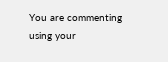You are commenting using your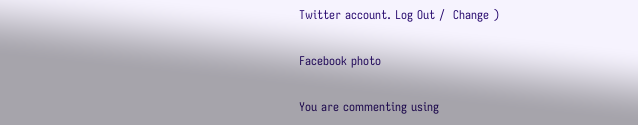Twitter account. Log Out /  Change )

Facebook photo

You are commenting using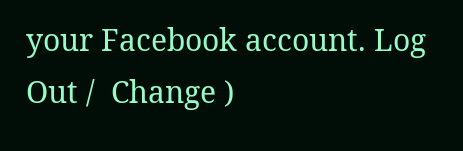your Facebook account. Log Out /  Change )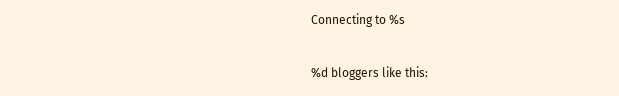Connecting to %s

%d bloggers like this: